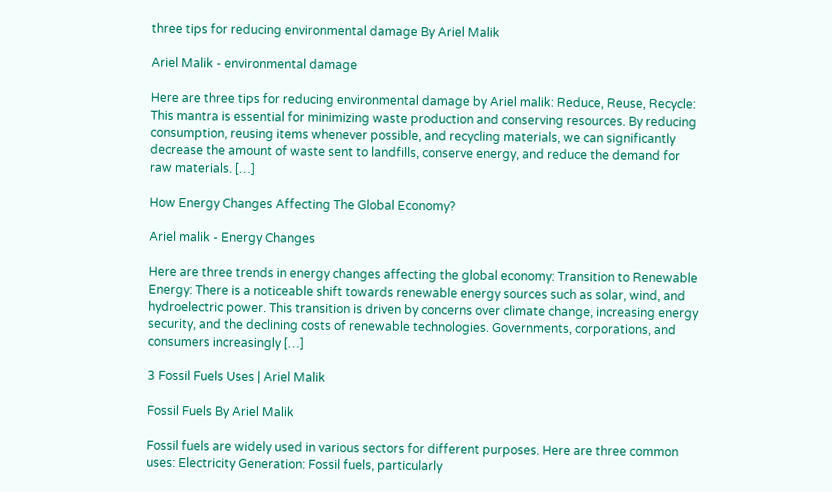three tips for reducing environmental damage By Ariel Malik

Ariel Malik - environmental damage

Here are three tips for reducing environmental damage by Ariel malik: Reduce, Reuse, Recycle: This mantra is essential for minimizing waste production and conserving resources. By reducing consumption, reusing items whenever possible, and recycling materials, we can significantly decrease the amount of waste sent to landfills, conserve energy, and reduce the demand for raw materials. […]

How Energy Changes Affecting The Global Economy?

Ariel malik - Energy Changes

Here are three trends in energy changes affecting the global economy: Transition to Renewable Energy: There is a noticeable shift towards renewable energy sources such as solar, wind, and hydroelectric power. This transition is driven by concerns over climate change, increasing energy security, and the declining costs of renewable technologies. Governments, corporations, and consumers increasingly […]

3 Fossil Fuels Uses | Ariel Malik

Fossil Fuels By Ariel Malik

Fossil fuels are widely used in various sectors for different purposes. Here are three common uses: Electricity Generation: Fossil fuels, particularly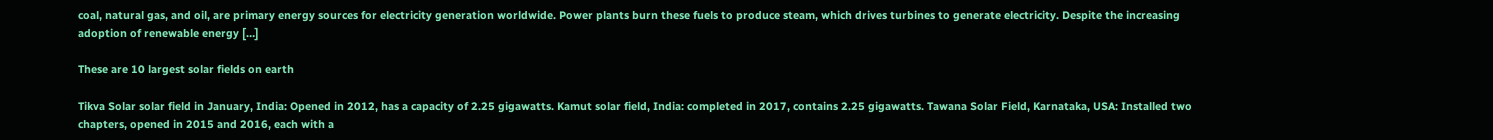coal, natural gas, and oil, are primary energy sources for electricity generation worldwide. Power plants burn these fuels to produce steam, which drives turbines to generate electricity. Despite the increasing adoption of renewable energy […]

These are 10 largest solar fields on earth

Tikva Solar solar field in January, India: Opened in 2012, has a capacity of 2.25 gigawatts. Kamut solar field, India: completed in 2017, contains 2.25 gigawatts. Tawana Solar Field, Karnataka, USA: Installed two chapters, opened in 2015 and 2016, each with a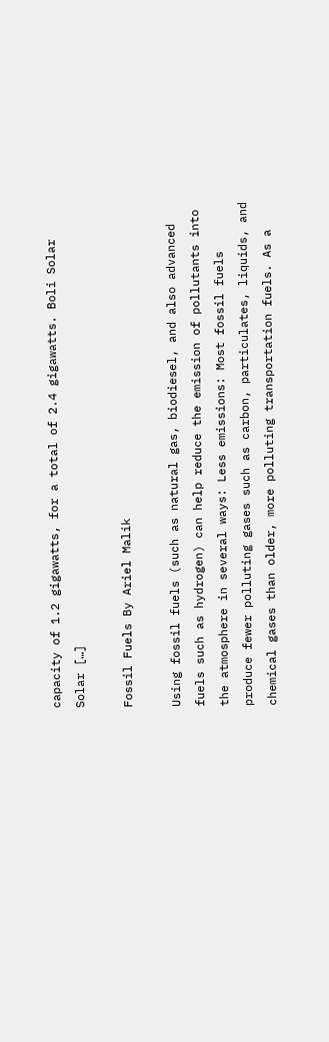capacity of 1.2 gigawatts, for a total of 2.4 gigawatts. Boli Solar Solar […]

Fossil Fuels By Ariel Malik

Using fossil fuels (such as natural gas, biodiesel, and also advanced fuels such as hydrogen) can help reduce the emission of pollutants into the atmosphere in several ways: Less emissions: Most fossil fuels produce fewer polluting gases such as carbon, particulates, liquids, and chemical gases than older, more polluting transportation fuels. As a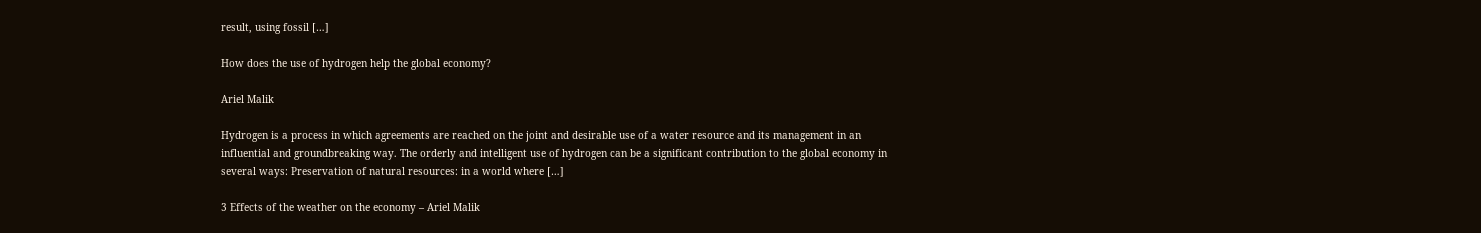result, using fossil […]

How does the use of hydrogen help the global economy?

Ariel Malik

Hydrogen is a process in which agreements are reached on the joint and desirable use of a water resource and its management in an influential and groundbreaking way. The orderly and intelligent use of hydrogen can be a significant contribution to the global economy in several ways: Preservation of natural resources: in a world where […]

3 Effects of the weather on the economy – Ariel Malik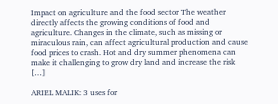Impact on agriculture and the food sector The weather directly affects the growing conditions of food and agriculture. Changes in the climate, such as missing or miraculous rain, can affect agricultural production and cause food prices to crash. Hot and dry summer phenomena can make it challenging to grow dry land and increase the risk […]

ARIEL MALIK: 3 uses for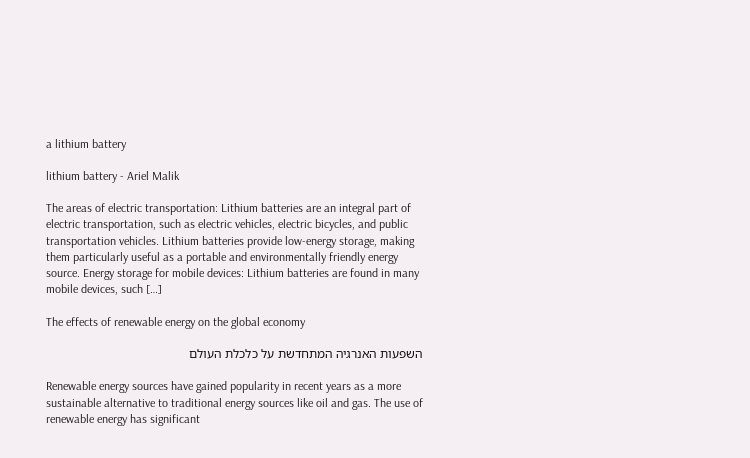a lithium battery

lithium battery - Ariel Malik

The areas of electric transportation: Lithium batteries are an integral part of electric transportation, such as electric vehicles, electric bicycles, and public transportation vehicles. Lithium batteries provide low-energy storage, making them particularly useful as a portable and environmentally friendly energy source. Energy storage for mobile devices: Lithium batteries are found in many mobile devices, such […]

The effects of renewable energy on the global economy

השפעות האנרגיה המתחדשת על כלכלת העולם

Renewable energy sources have gained popularity in recent years as a more sustainable alternative to traditional energy sources like oil and gas. The use of renewable energy has significant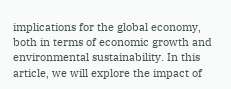implications for the global economy, both in terms of economic growth and environmental sustainability. In this article, we will explore the impact of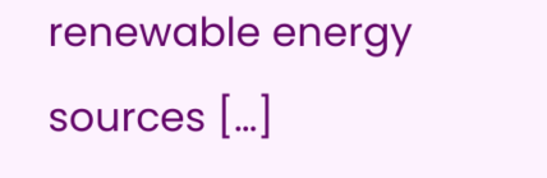renewable energy sources […]